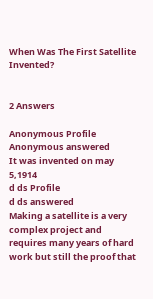When Was The First Satellite Invented?


2 Answers

Anonymous Profile
Anonymous answered
It was invented on may 5,1914
d ds Profile
d ds answered
Making a satellite is a very complex project and requires many years of hard work but still the proof that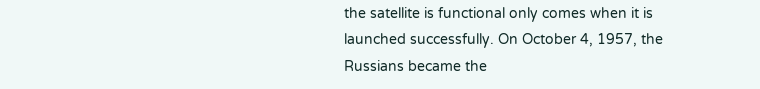the satellite is functional only comes when it is launched successfully. On October 4, 1957, the Russians became the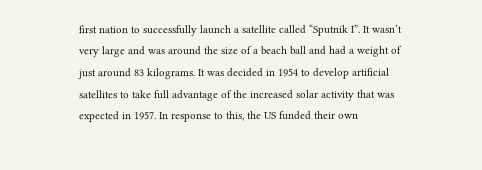first nation to successfully launch a satellite called “Sputnik I”. It wasn’t very large and was around the size of a beach ball and had a weight of just around 83 kilograms. It was decided in 1954 to develop artificial satellites to take full advantage of the increased solar activity that was expected in 1957. In response to this, the US funded their own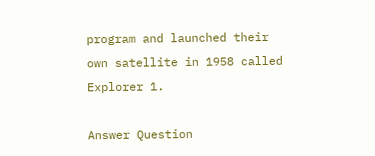program and launched their own satellite in 1958 called Explorer 1.

Answer Question